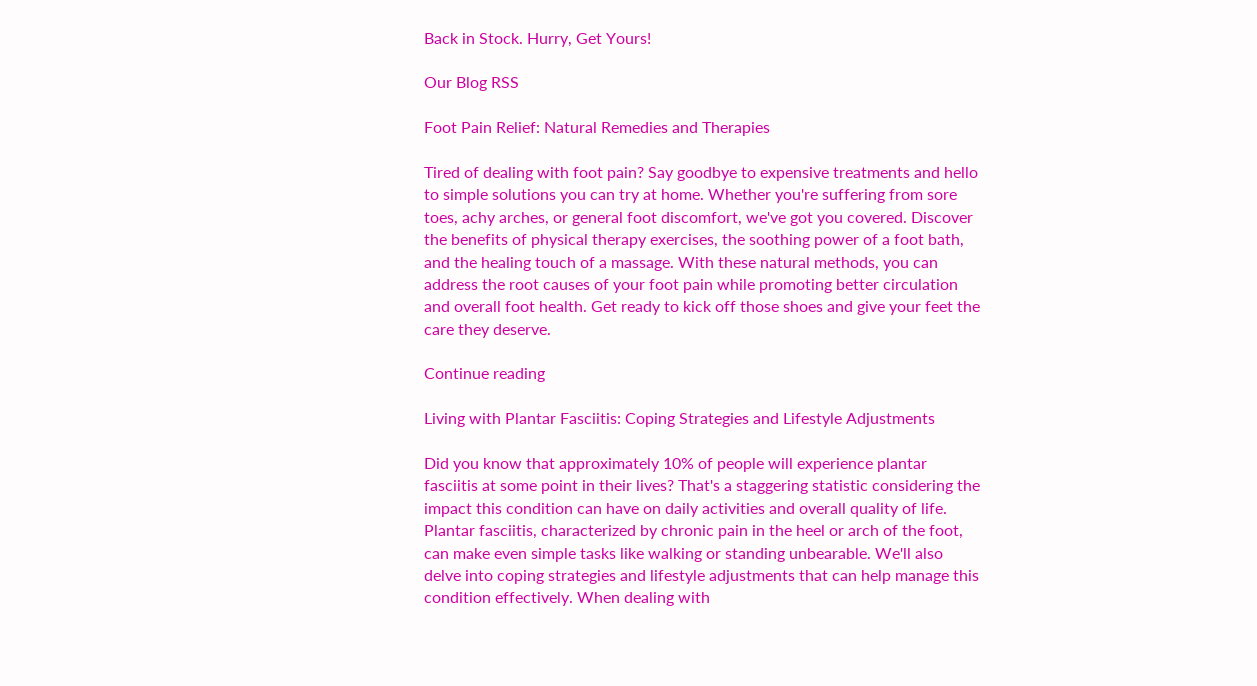Back in Stock. Hurry, Get Yours!

Our Blog RSS

Foot Pain Relief: Natural Remedies and Therapies

Tired of dealing with foot pain? Say goodbye to expensive treatments and hello to simple solutions you can try at home. Whether you're suffering from sore toes, achy arches, or general foot discomfort, we've got you covered. Discover the benefits of physical therapy exercises, the soothing power of a foot bath, and the healing touch of a massage. With these natural methods, you can address the root causes of your foot pain while promoting better circulation and overall foot health. Get ready to kick off those shoes and give your feet the care they deserve.

Continue reading

Living with Plantar Fasciitis: Coping Strategies and Lifestyle Adjustments

Did you know that approximately 10% of people will experience plantar fasciitis at some point in their lives? That's a staggering statistic considering the impact this condition can have on daily activities and overall quality of life. Plantar fasciitis, characterized by chronic pain in the heel or arch of the foot, can make even simple tasks like walking or standing unbearable. We'll also delve into coping strategies and lifestyle adjustments that can help manage this condition effectively. When dealing with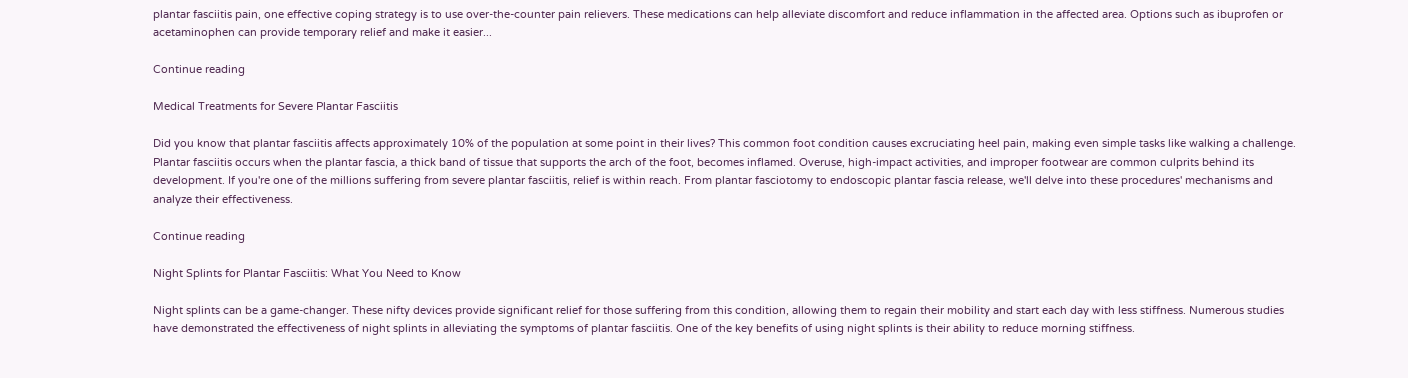plantar fasciitis pain, one effective coping strategy is to use over-the-counter pain relievers. These medications can help alleviate discomfort and reduce inflammation in the affected area. Options such as ibuprofen or acetaminophen can provide temporary relief and make it easier...

Continue reading

Medical Treatments for Severe Plantar Fasciitis

Did you know that plantar fasciitis affects approximately 10% of the population at some point in their lives? This common foot condition causes excruciating heel pain, making even simple tasks like walking a challenge. Plantar fasciitis occurs when the plantar fascia, a thick band of tissue that supports the arch of the foot, becomes inflamed. Overuse, high-impact activities, and improper footwear are common culprits behind its development. If you're one of the millions suffering from severe plantar fasciitis, relief is within reach. From plantar fasciotomy to endoscopic plantar fascia release, we'll delve into these procedures' mechanisms and analyze their effectiveness.

Continue reading

Night Splints for Plantar Fasciitis: What You Need to Know

Night splints can be a game-changer. These nifty devices provide significant relief for those suffering from this condition, allowing them to regain their mobility and start each day with less stiffness. Numerous studies have demonstrated the effectiveness of night splints in alleviating the symptoms of plantar fasciitis. One of the key benefits of using night splints is their ability to reduce morning stiffness.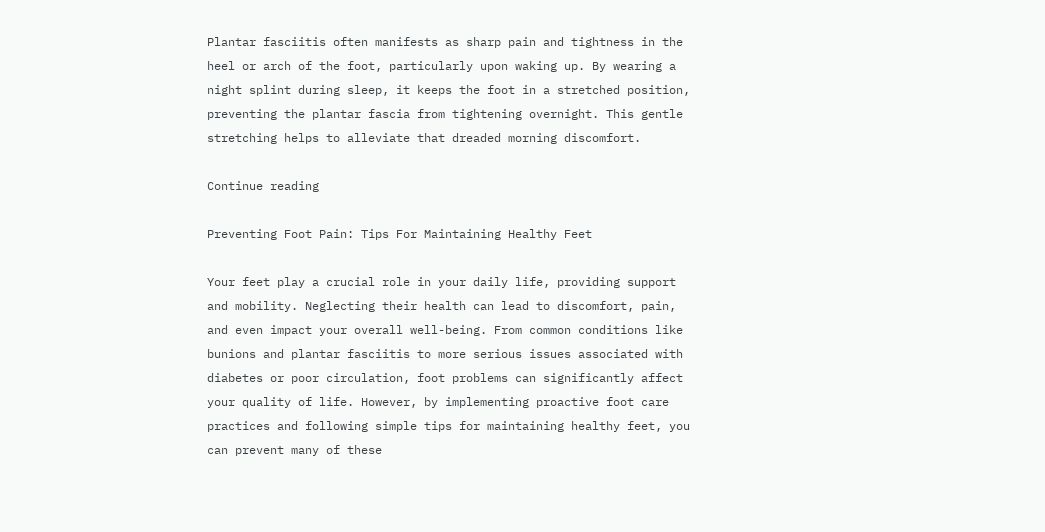Plantar fasciitis often manifests as sharp pain and tightness in the heel or arch of the foot, particularly upon waking up. By wearing a night splint during sleep, it keeps the foot in a stretched position, preventing the plantar fascia from tightening overnight. This gentle stretching helps to alleviate that dreaded morning discomfort.

Continue reading

Preventing Foot Pain: Tips For Maintaining Healthy Feet

Your feet play a crucial role in your daily life, providing support and mobility. Neglecting their health can lead to discomfort, pain, and even impact your overall well-being. From common conditions like bunions and plantar fasciitis to more serious issues associated with diabetes or poor circulation, foot problems can significantly affect your quality of life. However, by implementing proactive foot care practices and following simple tips for maintaining healthy feet, you can prevent many of these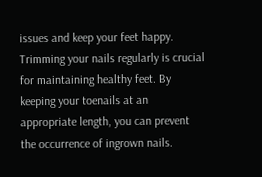issues and keep your feet happy. Trimming your nails regularly is crucial for maintaining healthy feet. By keeping your toenails at an appropriate length, you can prevent the occurrence of ingrown nails.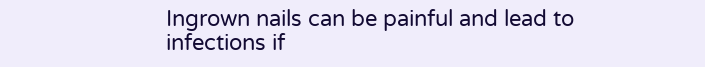Ingrown nails can be painful and lead to infections if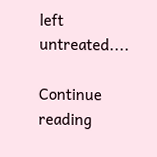left untreated....

Continue reading